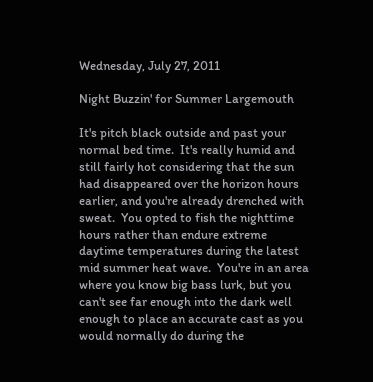Wednesday, July 27, 2011

Night Buzzin' for Summer Largemouth

It's pitch black outside and past your normal bed time.  It's really humid and still fairly hot considering that the sun had disappeared over the horizon hours earlier, and you're already drenched with sweat.  You opted to fish the nighttime hours rather than endure extreme daytime temperatures during the latest mid summer heat wave.  You're in an area where you know big bass lurk, but you can't see far enough into the dark well enough to place an accurate cast as you would normally do during the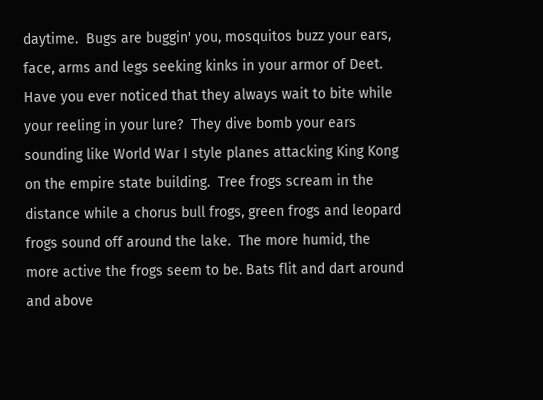daytime.  Bugs are buggin' you, mosquitos buzz your ears, face, arms and legs seeking kinks in your armor of Deet.  Have you ever noticed that they always wait to bite while your reeling in your lure?  They dive bomb your ears sounding like World War I style planes attacking King Kong on the empire state building.  Tree frogs scream in the distance while a chorus bull frogs, green frogs and leopard frogs sound off around the lake.  The more humid, the more active the frogs seem to be. Bats flit and dart around and above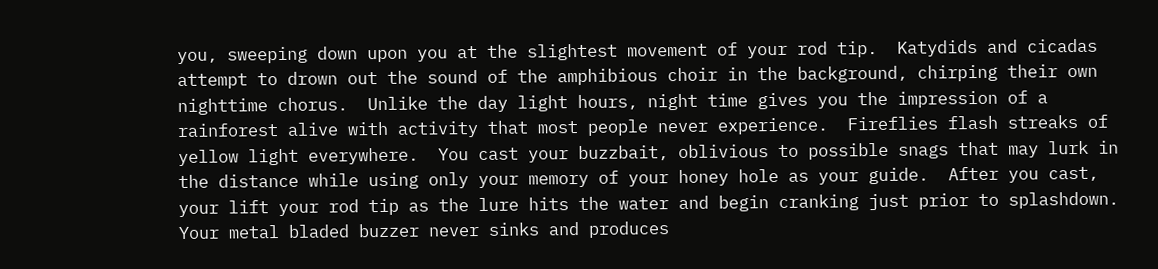you, sweeping down upon you at the slightest movement of your rod tip.  Katydids and cicadas attempt to drown out the sound of the amphibious choir in the background, chirping their own nighttime chorus.  Unlike the day light hours, night time gives you the impression of a rainforest alive with activity that most people never experience.  Fireflies flash streaks of yellow light everywhere.  You cast your buzzbait, oblivious to possible snags that may lurk in the distance while using only your memory of your honey hole as your guide.  After you cast, your lift your rod tip as the lure hits the water and begin cranking just prior to splashdown.  Your metal bladed buzzer never sinks and produces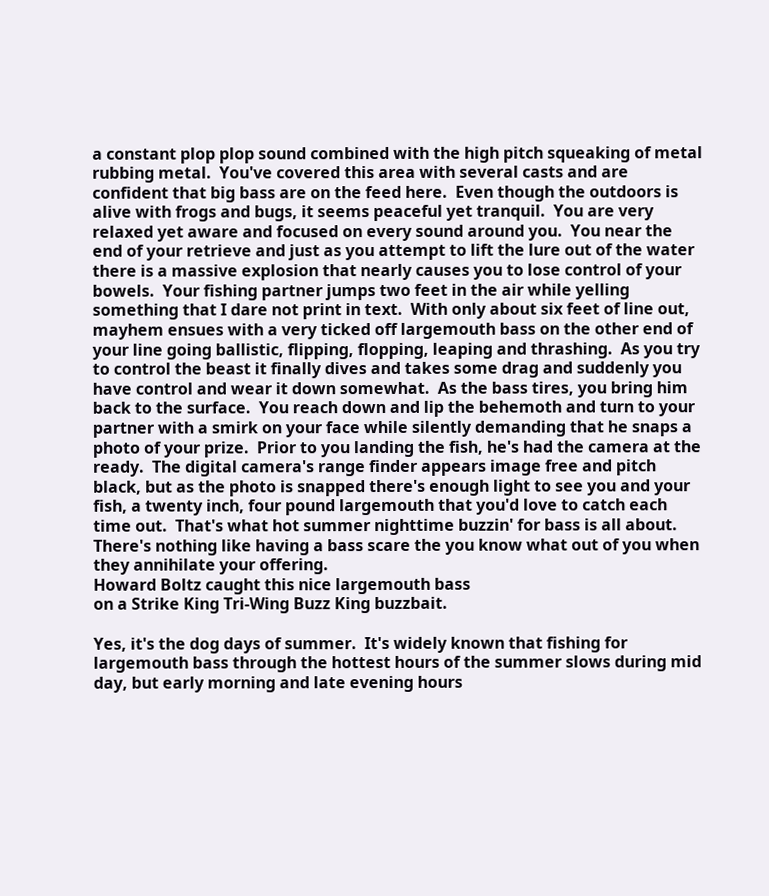a constant plop plop sound combined with the high pitch squeaking of metal rubbing metal.  You've covered this area with several casts and are confident that big bass are on the feed here.  Even though the outdoors is alive with frogs and bugs, it seems peaceful yet tranquil.  You are very relaxed yet aware and focused on every sound around you.  You near the end of your retrieve and just as you attempt to lift the lure out of the water there is a massive explosion that nearly causes you to lose control of your bowels.  Your fishing partner jumps two feet in the air while yelling something that I dare not print in text.  With only about six feet of line out, mayhem ensues with a very ticked off largemouth bass on the other end of your line going ballistic, flipping, flopping, leaping and thrashing.  As you try to control the beast it finally dives and takes some drag and suddenly you have control and wear it down somewhat.  As the bass tires, you bring him back to the surface.  You reach down and lip the behemoth and turn to your partner with a smirk on your face while silently demanding that he snaps a photo of your prize.  Prior to you landing the fish, he's had the camera at the ready.  The digital camera's range finder appears image free and pitch black, but as the photo is snapped there's enough light to see you and your fish, a twenty inch, four pound largemouth that you'd love to catch each time out.  That's what hot summer nighttime buzzin' for bass is all about.  There's nothing like having a bass scare the you know what out of you when they annihilate your offering.
Howard Boltz caught this nice largemouth bass
on a Strike King Tri-Wing Buzz King buzzbait.

Yes, it's the dog days of summer.  It's widely known that fishing for largemouth bass through the hottest hours of the summer slows during mid day, but early morning and late evening hours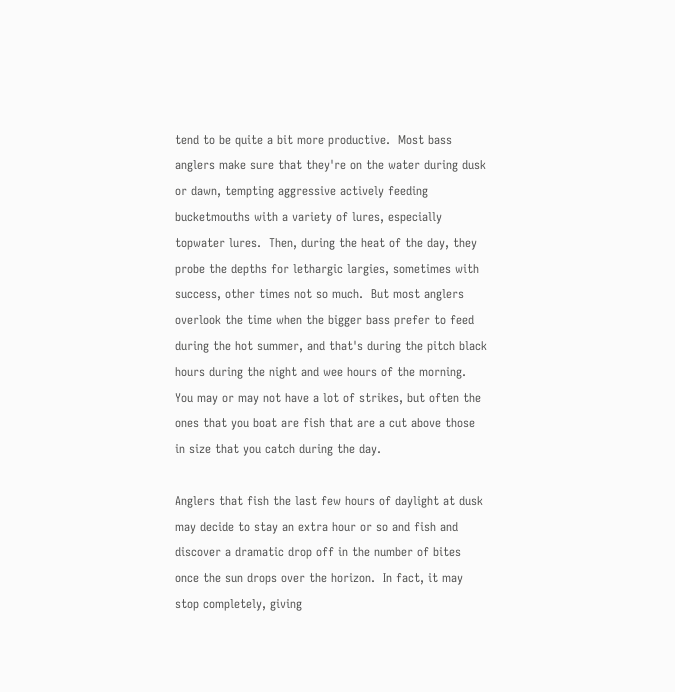tend to be quite a bit more productive.  Most bass anglers make sure that they're on the water during dusk or dawn, tempting aggressive actively feeding bucketmouths with a variety of lures, especially topwater lures.  Then, during the heat of the day, they probe the depths for lethargic largies, sometimes with success, other times not so much.  But most anglers overlook the time when the bigger bass prefer to feed during the hot summer, and that's during the pitch black hours during the night and wee hours of the morning.  You may or may not have a lot of strikes, but often the ones that you boat are fish that are a cut above those in size that you catch during the day.

Anglers that fish the last few hours of daylight at dusk may decide to stay an extra hour or so and fish and discover a dramatic drop off in the number of bites once the sun drops over the horizon.  In fact, it may stop completely, giving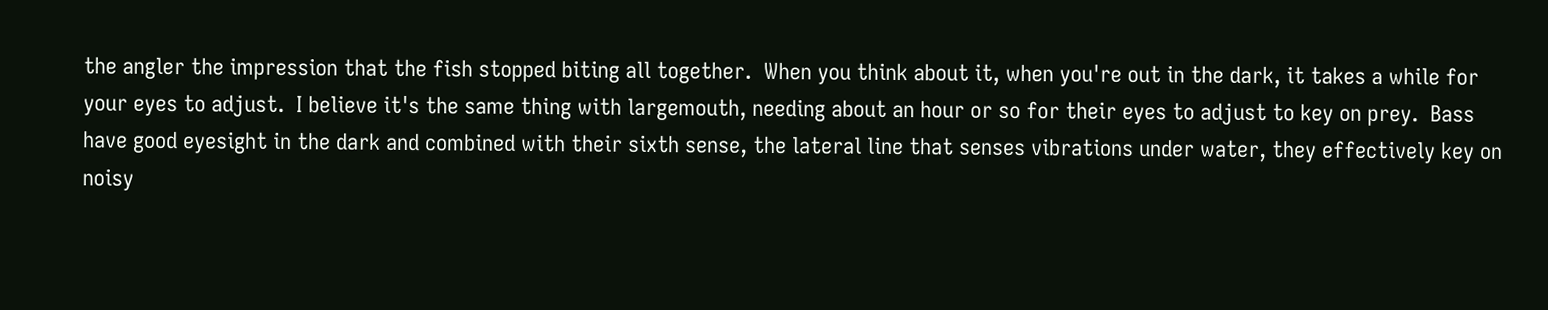the angler the impression that the fish stopped biting all together.  When you think about it, when you're out in the dark, it takes a while for your eyes to adjust.  I believe it's the same thing with largemouth, needing about an hour or so for their eyes to adjust to key on prey.  Bass have good eyesight in the dark and combined with their sixth sense, the lateral line that senses vibrations under water, they effectively key on noisy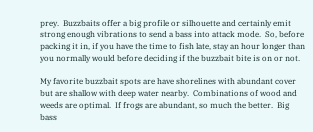prey.  Buzzbaits offer a big profile or silhouette and certainly emit strong enough vibrations to send a bass into attack mode.  So, before packing it in, if you have the time to fish late, stay an hour longer than you normally would before deciding if the buzzbait bite is on or not.

My favorite buzzbait spots are have shorelines with abundant cover but are shallow with deep water nearby.  Combinations of wood and weeds are optimal.  If frogs are abundant, so much the better.  Big bass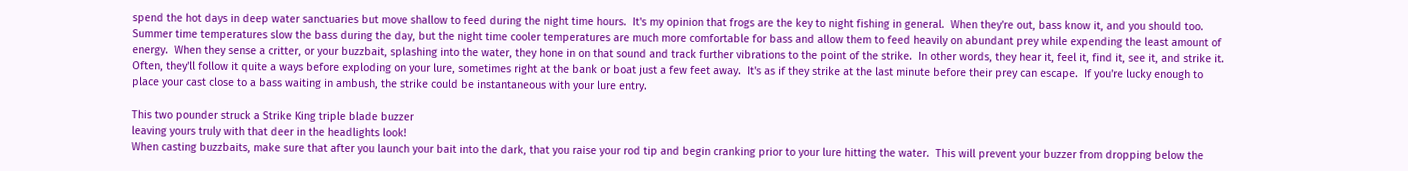spend the hot days in deep water sanctuaries but move shallow to feed during the night time hours.  It's my opinion that frogs are the key to night fishing in general.  When they're out, bass know it, and you should too.  Summer time temperatures slow the bass during the day, but the night time cooler temperatures are much more comfortable for bass and allow them to feed heavily on abundant prey while expending the least amount of energy.  When they sense a critter, or your buzzbait, splashing into the water, they hone in on that sound and track further vibrations to the point of the strike.  In other words, they hear it, feel it, find it, see it, and strike it.  Often, they'll follow it quite a ways before exploding on your lure, sometimes right at the bank or boat just a few feet away.  It's as if they strike at the last minute before their prey can escape.  If you're lucky enough to place your cast close to a bass waiting in ambush, the strike could be instantaneous with your lure entry.

This two pounder struck a Strike King triple blade buzzer
leaving yours truly with that deer in the headlights look!
When casting buzzbaits, make sure that after you launch your bait into the dark, that you raise your rod tip and begin cranking prior to your lure hitting the water.  This will prevent your buzzer from dropping below the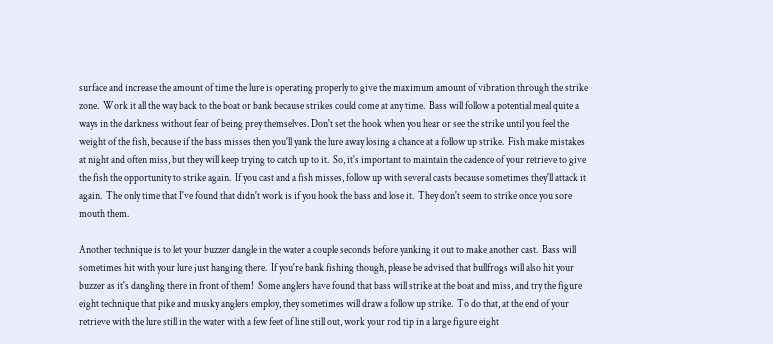surface and increase the amount of time the lure is operating properly to give the maximum amount of vibration through the strike zone.  Work it all the way back to the boat or bank because strikes could come at any time.  Bass will follow a potential meal quite a ways in the darkness without fear of being prey themselves. Don't set the hook when you hear or see the strike until you feel the weight of the fish, because if the bass misses then you'll yank the lure away losing a chance at a follow up strike.  Fish make mistakes at night and often miss, but they will keep trying to catch up to it.  So, it's important to maintain the cadence of your retrieve to give the fish the opportunity to strike again.  If you cast and a fish misses, follow up with several casts because sometimes they'll attack it again.  The only time that I've found that didn't work is if you hook the bass and lose it.  They don't seem to strike once you sore mouth them.

Another technique is to let your buzzer dangle in the water a couple seconds before yanking it out to make another cast.  Bass will sometimes hit with your lure just hanging there.  If you're bank fishing though, please be advised that bullfrogs will also hit your buzzer as it's dangling there in front of them!  Some anglers have found that bass will strike at the boat and miss, and try the figure eight technique that pike and musky anglers employ, they sometimes will draw a follow up strike.  To do that, at the end of your retrieve with the lure still in the water with a few feet of line still out, work your rod tip in a large figure eight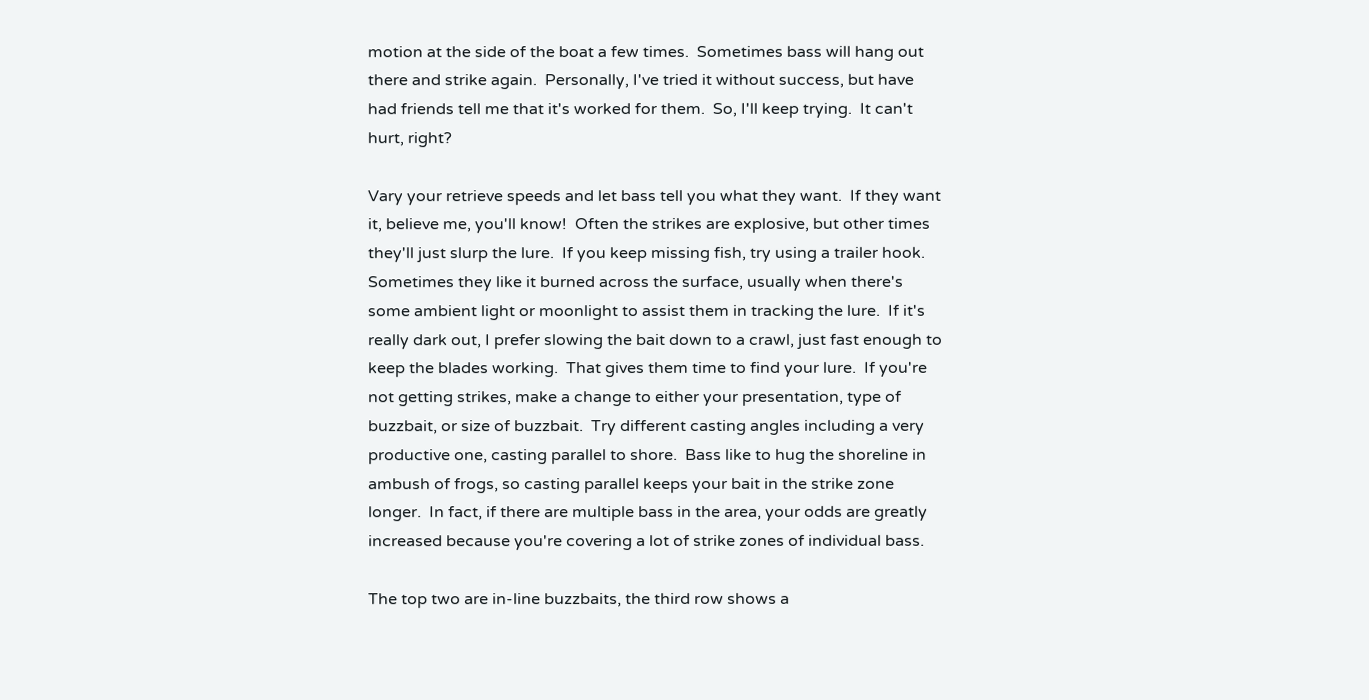motion at the side of the boat a few times.  Sometimes bass will hang out there and strike again.  Personally, I've tried it without success, but have had friends tell me that it's worked for them.  So, I'll keep trying.  It can't hurt, right?

Vary your retrieve speeds and let bass tell you what they want.  If they want it, believe me, you'll know!  Often the strikes are explosive, but other times they'll just slurp the lure.  If you keep missing fish, try using a trailer hook.  Sometimes they like it burned across the surface, usually when there's some ambient light or moonlight to assist them in tracking the lure.  If it's really dark out, I prefer slowing the bait down to a crawl, just fast enough to keep the blades working.  That gives them time to find your lure.  If you're not getting strikes, make a change to either your presentation, type of buzzbait, or size of buzzbait.  Try different casting angles including a very productive one, casting parallel to shore.  Bass like to hug the shoreline in ambush of frogs, so casting parallel keeps your bait in the strike zone longer.  In fact, if there are multiple bass in the area, your odds are greatly increased because you're covering a lot of strike zones of individual bass.

The top two are in-line buzzbaits, the third row shows a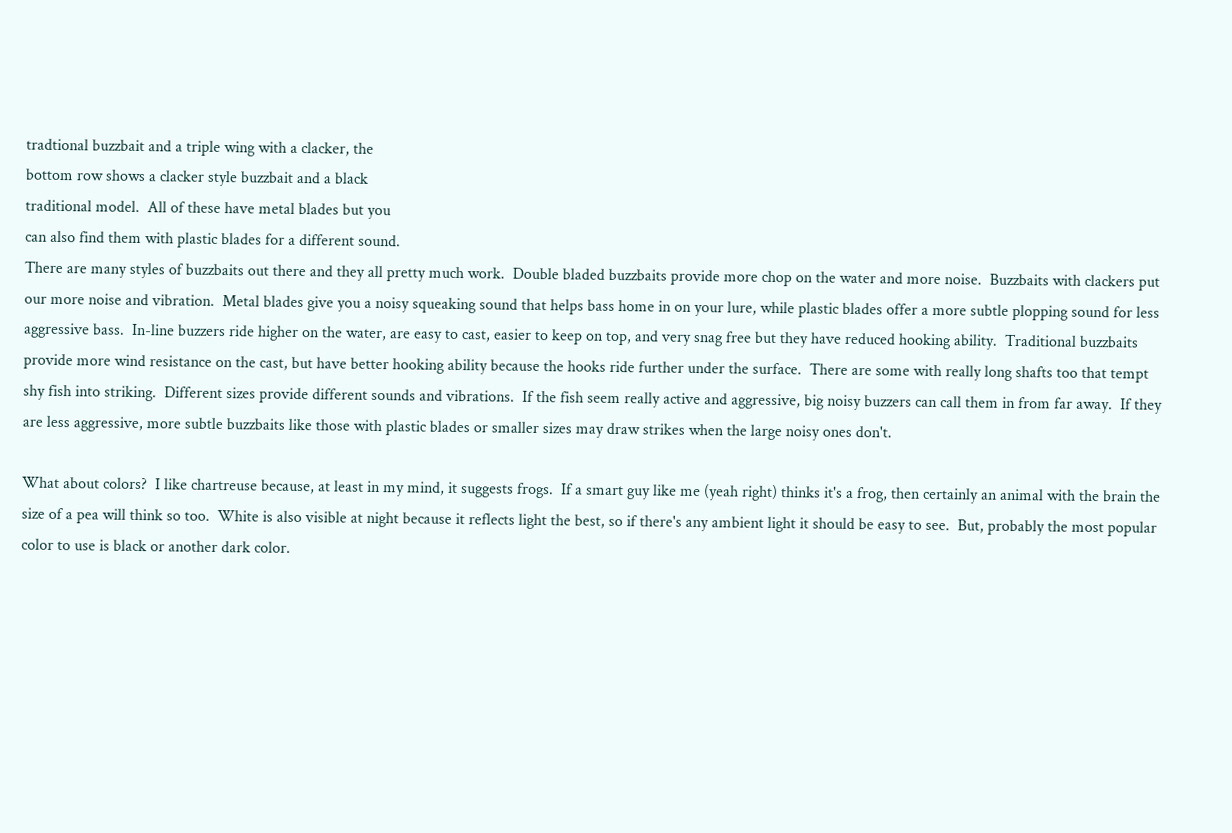tradtional buzzbait and a triple wing with a clacker, the
bottom row shows a clacker style buzzbait and a black
traditional model.  All of these have metal blades but you
can also find them with plastic blades for a different sound.
There are many styles of buzzbaits out there and they all pretty much work.  Double bladed buzzbaits provide more chop on the water and more noise.  Buzzbaits with clackers put our more noise and vibration.  Metal blades give you a noisy squeaking sound that helps bass home in on your lure, while plastic blades offer a more subtle plopping sound for less aggressive bass.  In-line buzzers ride higher on the water, are easy to cast, easier to keep on top, and very snag free but they have reduced hooking ability.  Traditional buzzbaits provide more wind resistance on the cast, but have better hooking ability because the hooks ride further under the surface.  There are some with really long shafts too that tempt shy fish into striking.  Different sizes provide different sounds and vibrations.  If the fish seem really active and aggressive, big noisy buzzers can call them in from far away.  If they are less aggressive, more subtle buzzbaits like those with plastic blades or smaller sizes may draw strikes when the large noisy ones don't.

What about colors?  I like chartreuse because, at least in my mind, it suggests frogs.  If a smart guy like me (yeah right) thinks it's a frog, then certainly an animal with the brain the size of a pea will think so too.  White is also visible at night because it reflects light the best, so if there's any ambient light it should be easy to see.  But, probably the most popular color to use is black or another dark color.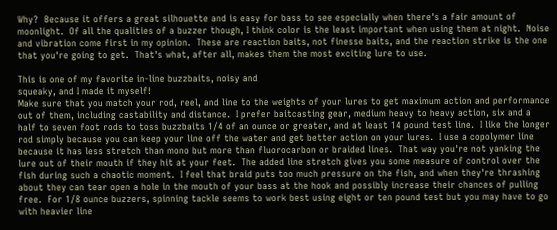Why?  Because it offers a great silhouette and is easy for bass to see especially when there's a fair amount of moonlight.  Of all the qualities of a buzzer though, I think color is the least important when using them at night.  Noise and vibration come first in my opinion.  These are reaction baits, not finesse baits, and the reaction strike is the one that you're going to get.  That's what, after all, makes them the most exciting lure to use.

This is one of my favorite in-line buzzbaits, noisy and
squeaky, and I made it myself!
Make sure that you match your rod, reel, and line to the weights of your lures to get maximum action and performance out of them, including castability and distance.  I prefer baitcasting gear, medium heavy to heavy action, six and a half to seven foot rods to toss buzzbaits 1/4 of an ounce or greater, and at least 14 pound test line.  I like the longer rod simply because you can keep your line off the water and get better action on your lures.  I use a copolymer line because it has less stretch than mono but more than fluorocarbon or braided lines.  That way you're not yanking the lure out of their mouth if they hit at your feet.  The added line stretch gives you some measure of control over the fish during such a chaotic moment.  I feel that braid puts too much pressure on the fish, and when they're thrashing about they can tear open a hole in the mouth of your bass at the hook and possibly increase their chances of pulling free.  For 1/8 ounce buzzers, spinning tackle seems to work best using eight or ten pound test but you may have to go with heavier line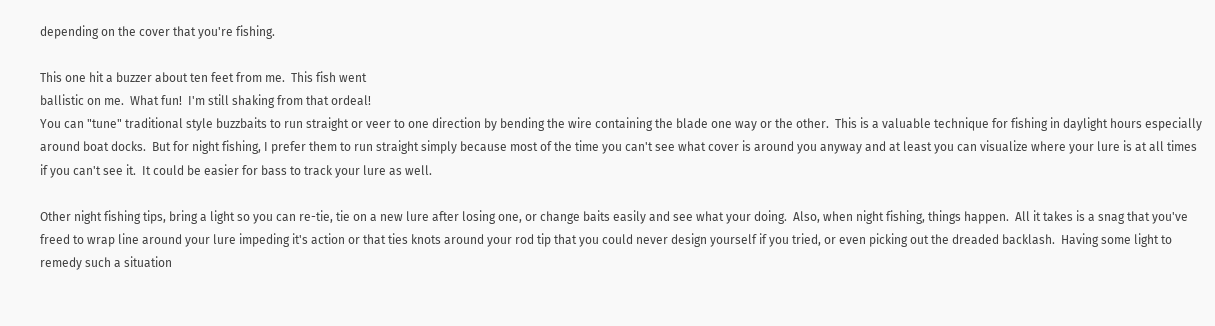depending on the cover that you're fishing.

This one hit a buzzer about ten feet from me.  This fish went
ballistic on me.  What fun!  I'm still shaking from that ordeal!
You can "tune" traditional style buzzbaits to run straight or veer to one direction by bending the wire containing the blade one way or the other.  This is a valuable technique for fishing in daylight hours especially around boat docks.  But for night fishing, I prefer them to run straight simply because most of the time you can't see what cover is around you anyway and at least you can visualize where your lure is at all times if you can't see it.  It could be easier for bass to track your lure as well.

Other night fishing tips, bring a light so you can re-tie, tie on a new lure after losing one, or change baits easily and see what your doing.  Also, when night fishing, things happen.  All it takes is a snag that you've freed to wrap line around your lure impeding it's action or that ties knots around your rod tip that you could never design yourself if you tried, or even picking out the dreaded backlash.  Having some light to remedy such a situation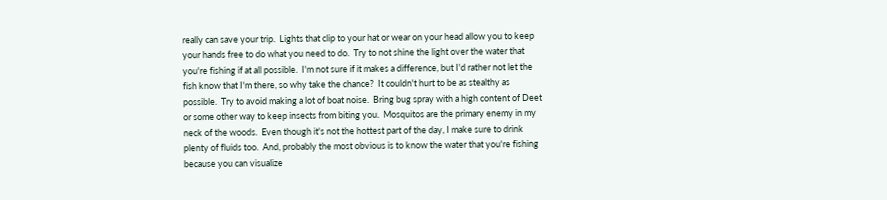really can save your trip.  Lights that clip to your hat or wear on your head allow you to keep your hands free to do what you need to do.  Try to not shine the light over the water that you're fishing if at all possible.  I'm not sure if it makes a difference, but I'd rather not let the fish know that I'm there, so why take the chance?  It couldn't hurt to be as stealthy as possible.  Try to avoid making a lot of boat noise.  Bring bug spray with a high content of Deet or some other way to keep insects from biting you.  Mosquitos are the primary enemy in my neck of the woods.  Even though it's not the hottest part of the day, I make sure to drink plenty of fluids too.  And, probably the most obvious is to know the water that you're fishing because you can visualize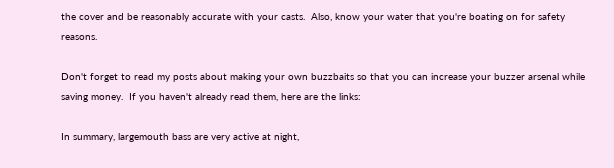the cover and be reasonably accurate with your casts.  Also, know your water that you're boating on for safety reasons.

Don't forget to read my posts about making your own buzzbaits so that you can increase your buzzer arsenal while saving money.  If you haven't already read them, here are the links:

In summary, largemouth bass are very active at night,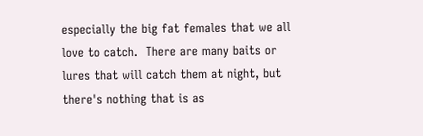especially the big fat females that we all love to catch.  There are many baits or lures that will catch them at night, but there's nothing that is as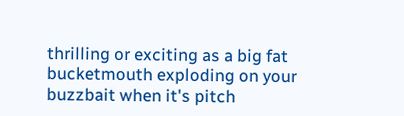thrilling or exciting as a big fat bucketmouth exploding on your buzzbait when it's pitch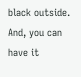black outside.  And, you can have it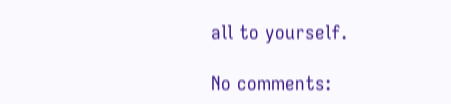all to yourself.

No comments: